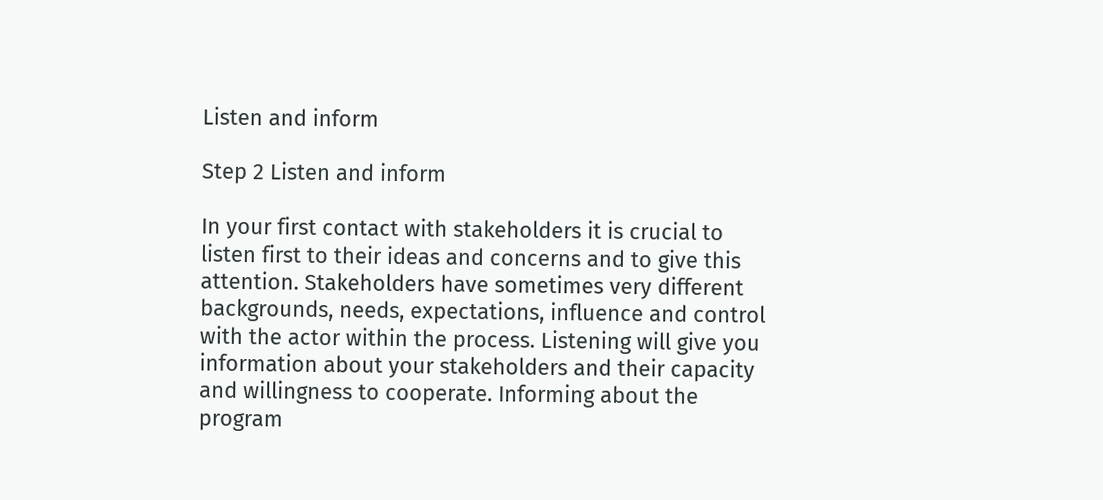Listen and inform

Step 2 Listen and inform

In your first contact with stakeholders it is crucial to listen first to their ideas and concerns and to give this attention. Stakeholders have sometimes very different backgrounds, needs, expectations, influence and control with the actor within the process. Listening will give you information about your stakeholders and their capacity and willingness to cooperate. Informing about the program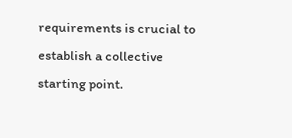requirements is crucial to establish a collective starting point.